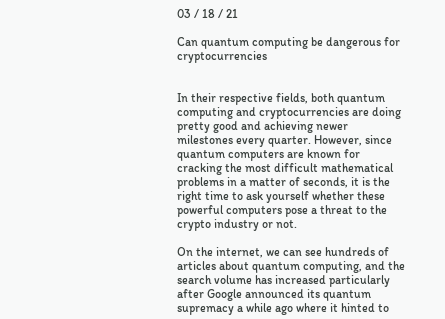03 / 18 / 21

Can quantum computing be dangerous for cryptocurrencies


In their respective fields, both quantum computing and cryptocurrencies are doing pretty good and achieving newer milestones every quarter. However, since quantum computers are known for cracking the most difficult mathematical problems in a matter of seconds, it is the right time to ask yourself whether these powerful computers pose a threat to the crypto industry or not.

On the internet, we can see hundreds of articles about quantum computing, and the search volume has increased particularly after Google announced its quantum supremacy a while ago where it hinted to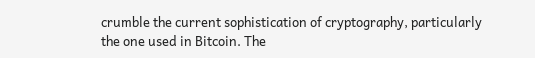crumble the current sophistication of cryptography, particularly the one used in Bitcoin. The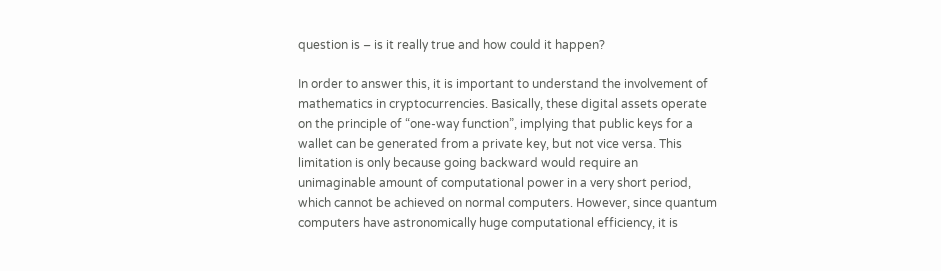question is – is it really true and how could it happen?

In order to answer this, it is important to understand the involvement of mathematics in cryptocurrencies. Basically, these digital assets operate on the principle of “one-way function”, implying that public keys for a wallet can be generated from a private key, but not vice versa. This limitation is only because going backward would require an unimaginable amount of computational power in a very short period, which cannot be achieved on normal computers. However, since quantum computers have astronomically huge computational efficiency, it is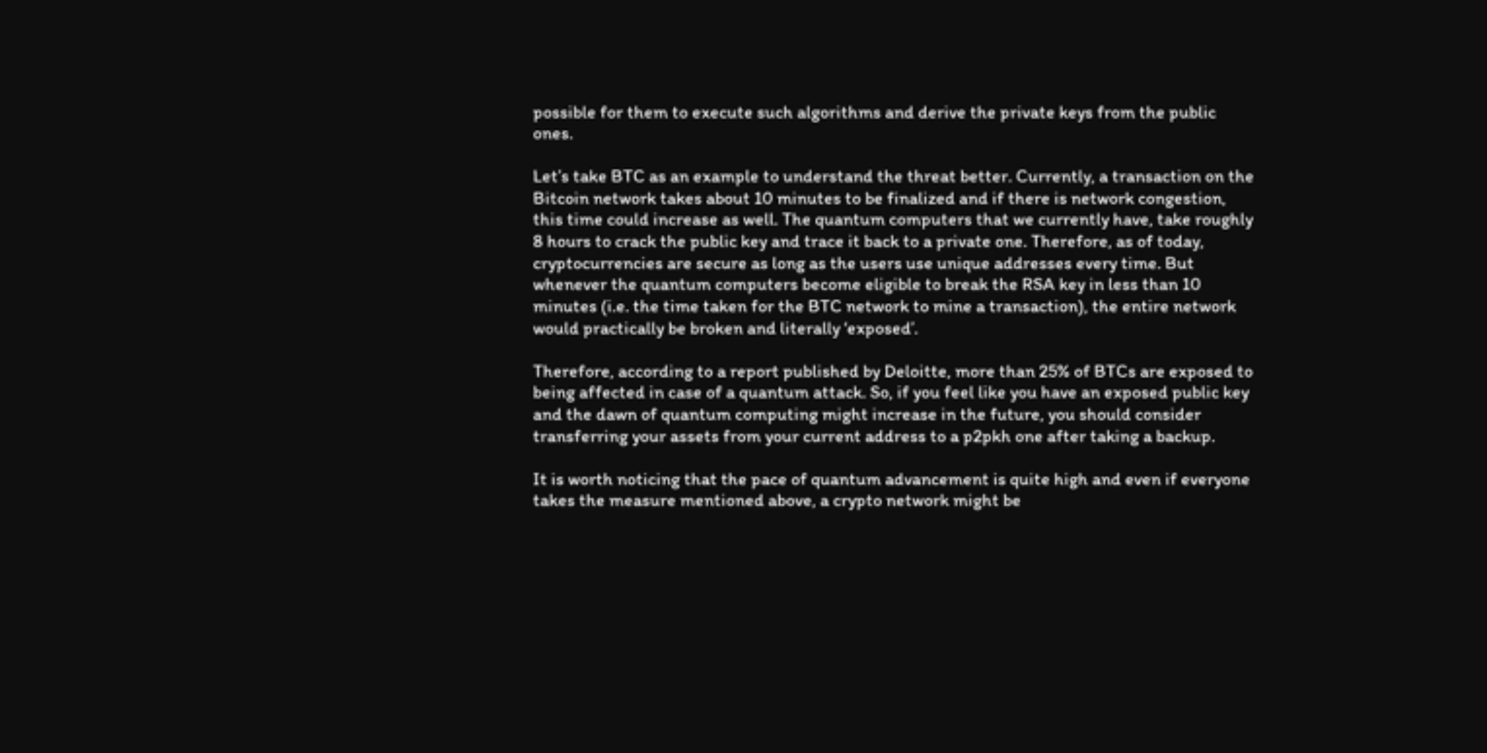possible for them to execute such algorithms and derive the private keys from the public ones.

Let’s take BTC as an example to understand the threat better. Currently, a transaction on the Bitcoin network takes about 10 minutes to be finalized and if there is network congestion, this time could increase as well. The quantum computers that we currently have, take roughly 8 hours to crack the public key and trace it back to a private one. Therefore, as of today, cryptocurrencies are secure as long as the users use unique addresses every time. But whenever the quantum computers become eligible to break the RSA key in less than 10 minutes (i.e. the time taken for the BTC network to mine a transaction), the entire network would practically be broken and literally ‘exposed’.

Therefore, according to a report published by Deloitte, more than 25% of BTCs are exposed to being affected in case of a quantum attack. So, if you feel like you have an exposed public key and the dawn of quantum computing might increase in the future, you should consider transferring your assets from your current address to a p2pkh one after taking a backup.

It is worth noticing that the pace of quantum advancement is quite high and even if everyone takes the measure mentioned above, a crypto network might be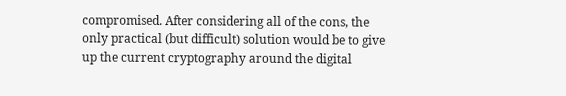compromised. After considering all of the cons, the only practical (but difficult) solution would be to give up the current cryptography around the digital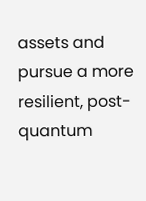assets and pursue a more resilient, post-quantum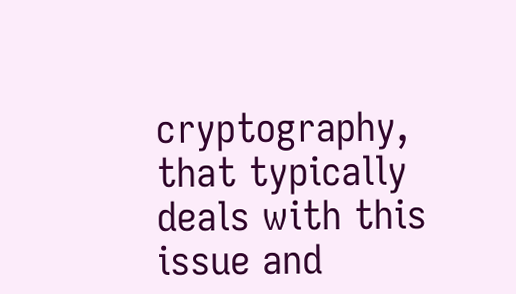cryptography, that typically deals with this issue and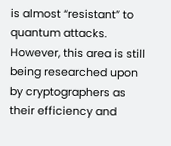is almost “resistant” to quantum attacks. However, this area is still being researched upon by cryptographers as their efficiency and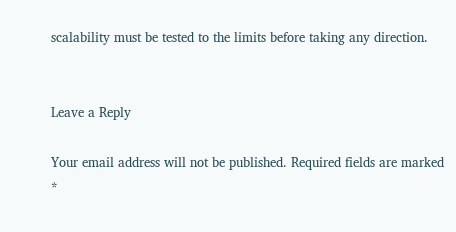scalability must be tested to the limits before taking any direction.


Leave a Reply

Your email address will not be published. Required fields are marked *